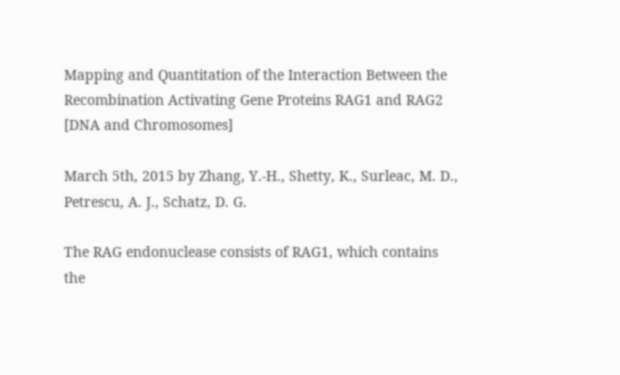Mapping and Quantitation of the Interaction Between the Recombination Activating Gene Proteins RAG1 and RAG2 [DNA and Chromosomes]

March 5th, 2015 by Zhang, Y.-H., Shetty, K., Surleac, M. D., Petrescu, A. J., Schatz, D. G.

The RAG endonuclease consists of RAG1, which contains the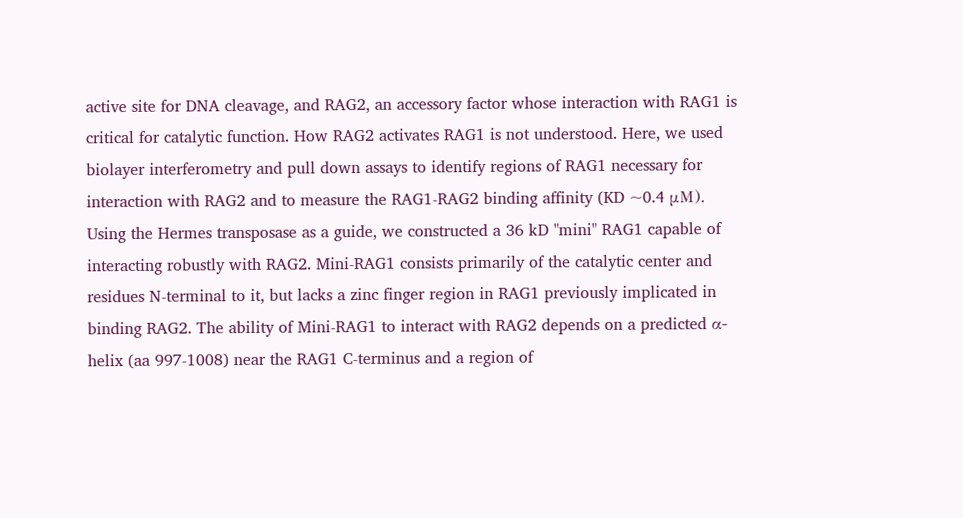active site for DNA cleavage, and RAG2, an accessory factor whose interaction with RAG1 is critical for catalytic function. How RAG2 activates RAG1 is not understood. Here, we used biolayer interferometry and pull down assays to identify regions of RAG1 necessary for interaction with RAG2 and to measure the RAG1-RAG2 binding affinity (KD ~0.4 μM). Using the Hermes transposase as a guide, we constructed a 36 kD "mini" RAG1 capable of interacting robustly with RAG2. Mini-RAG1 consists primarily of the catalytic center and residues N-terminal to it, but lacks a zinc finger region in RAG1 previously implicated in binding RAG2. The ability of Mini-RAG1 to interact with RAG2 depends on a predicted α-helix (aa 997-1008) near the RAG1 C-terminus and a region of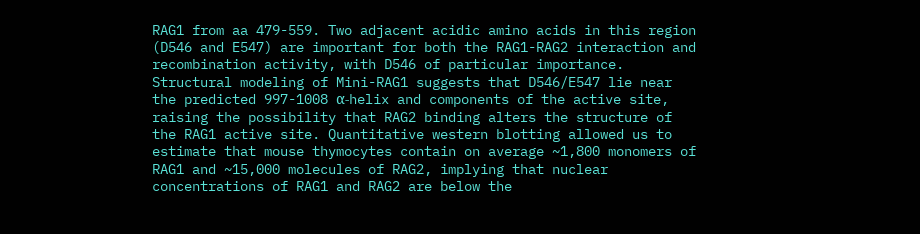RAG1 from aa 479-559. Two adjacent acidic amino acids in this region (D546 and E547) are important for both the RAG1-RAG2 interaction and recombination activity, with D546 of particular importance. Structural modeling of Mini-RAG1 suggests that D546/E547 lie near the predicted 997-1008 α-helix and components of the active site, raising the possibility that RAG2 binding alters the structure of the RAG1 active site. Quantitative western blotting allowed us to estimate that mouse thymocytes contain on average ~1,800 monomers of RAG1 and ~15,000 molecules of RAG2, implying that nuclear concentrations of RAG1 and RAG2 are below the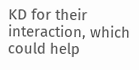KD for their interaction, which could help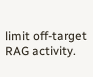limit off-target RAG activity.